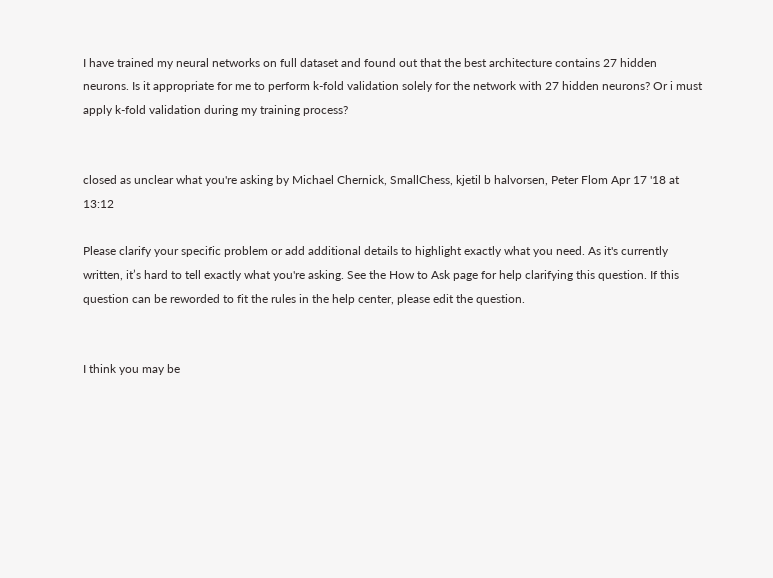I have trained my neural networks on full dataset and found out that the best architecture contains 27 hidden neurons. Is it appropriate for me to perform k-fold validation solely for the network with 27 hidden neurons? Or i must apply k-fold validation during my training process?


closed as unclear what you're asking by Michael Chernick, SmallChess, kjetil b halvorsen, Peter Flom Apr 17 '18 at 13:12

Please clarify your specific problem or add additional details to highlight exactly what you need. As it's currently written, it’s hard to tell exactly what you're asking. See the How to Ask page for help clarifying this question. If this question can be reworded to fit the rules in the help center, please edit the question.


I think you may be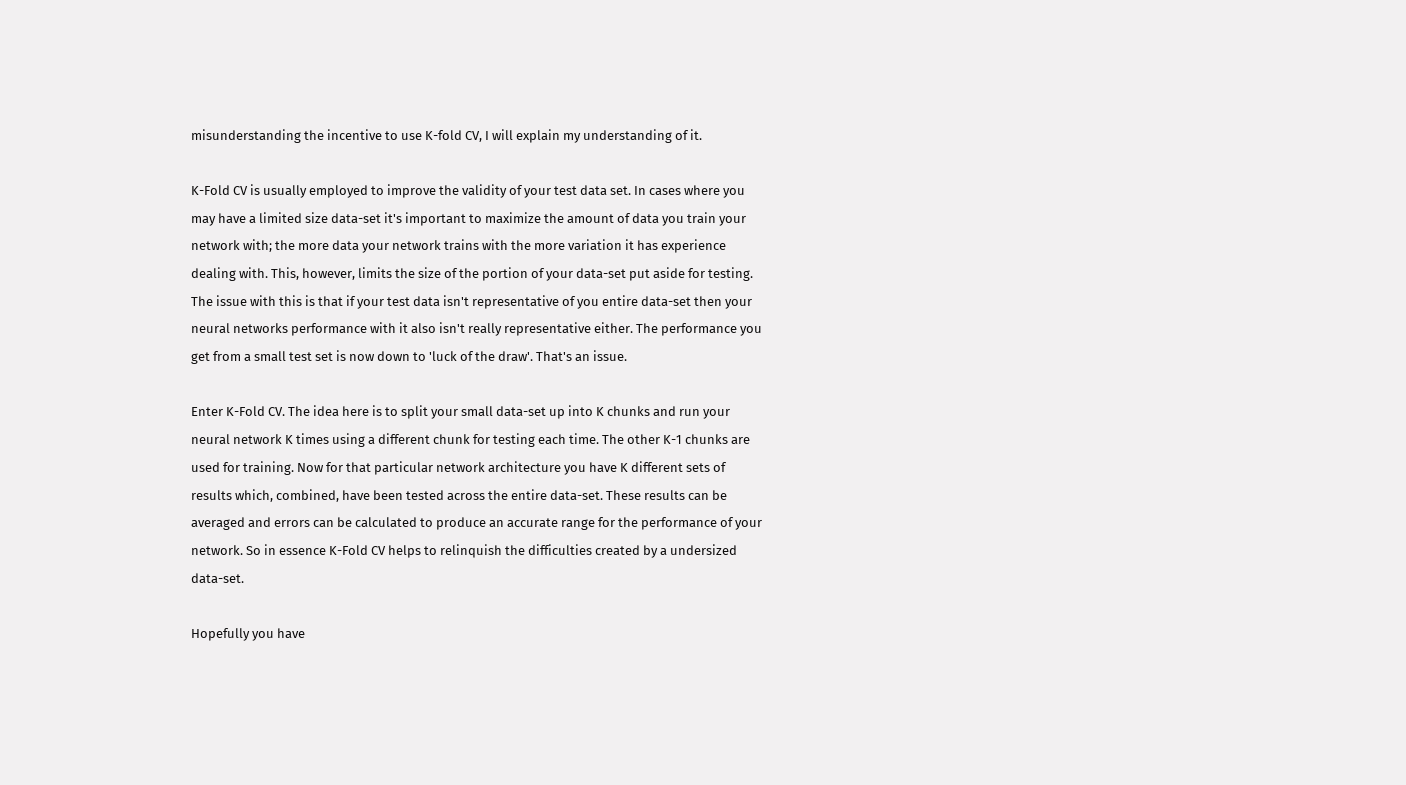misunderstanding the incentive to use K-fold CV, I will explain my understanding of it.

K-Fold CV is usually employed to improve the validity of your test data set. In cases where you may have a limited size data-set it's important to maximize the amount of data you train your network with; the more data your network trains with the more variation it has experience dealing with. This, however, limits the size of the portion of your data-set put aside for testing. The issue with this is that if your test data isn't representative of you entire data-set then your neural networks performance with it also isn't really representative either. The performance you get from a small test set is now down to 'luck of the draw'. That's an issue.

Enter K-Fold CV. The idea here is to split your small data-set up into K chunks and run your neural network K times using a different chunk for testing each time. The other K-1 chunks are used for training. Now for that particular network architecture you have K different sets of results which, combined, have been tested across the entire data-set. These results can be averaged and errors can be calculated to produce an accurate range for the performance of your network. So in essence K-Fold CV helps to relinquish the difficulties created by a undersized data-set.

Hopefully you have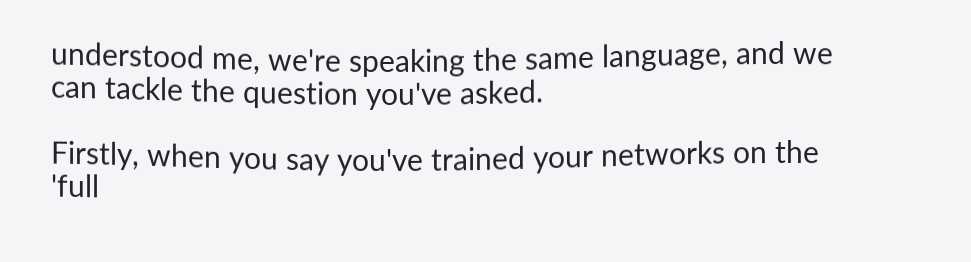understood me, we're speaking the same language, and we can tackle the question you've asked.

Firstly, when you say you've trained your networks on the 'full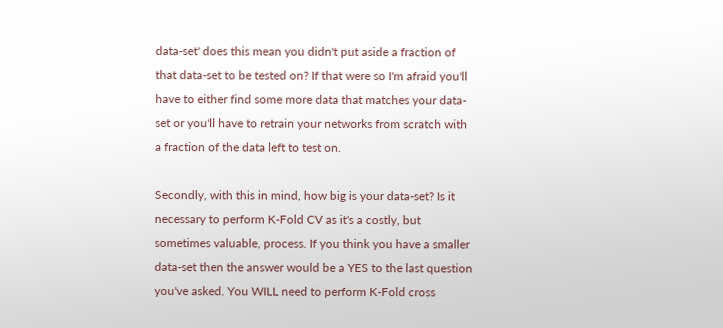data-set' does this mean you didn't put aside a fraction of that data-set to be tested on? If that were so I'm afraid you'll have to either find some more data that matches your data-set or you'll have to retrain your networks from scratch with a fraction of the data left to test on.

Secondly, with this in mind, how big is your data-set? Is it necessary to perform K-Fold CV as it's a costly, but sometimes valuable, process. If you think you have a smaller data-set then the answer would be a YES to the last question you've asked. You WILL need to perform K-Fold cross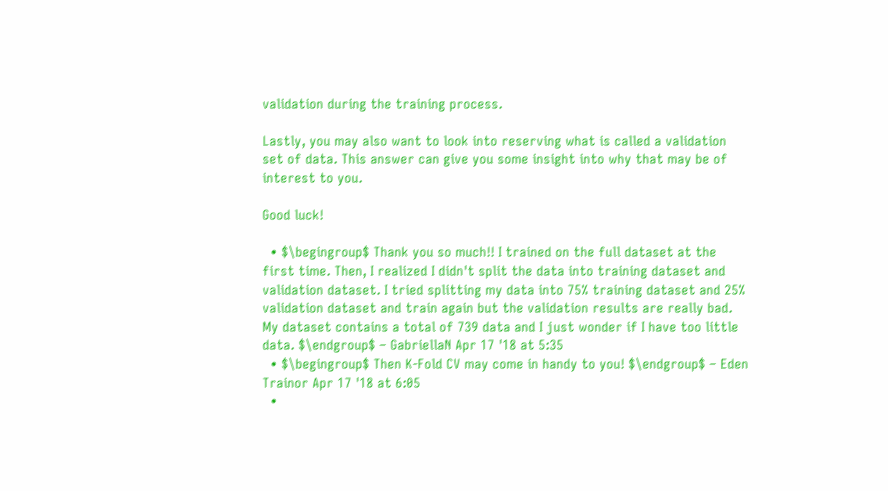validation during the training process.

Lastly, you may also want to look into reserving what is called a validation set of data. This answer can give you some insight into why that may be of interest to you.

Good luck!

  • $\begingroup$ Thank you so much!! I trained on the full dataset at the first time. Then, I realized I didn't split the data into training dataset and validation dataset. I tried splitting my data into 75% training dataset and 25% validation dataset and train again but the validation results are really bad. My dataset contains a total of 739 data and I just wonder if I have too little data. $\endgroup$ – GabriellaN Apr 17 '18 at 5:35
  • $\begingroup$ Then K-Fold CV may come in handy to you! $\endgroup$ – Eden Trainor Apr 17 '18 at 6:05
  •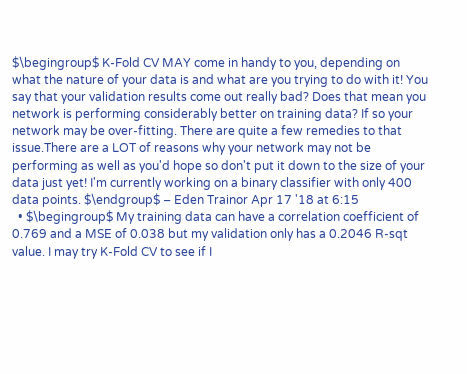$\begingroup$ K-Fold CV MAY come in handy to you, depending on what the nature of your data is and what are you trying to do with it! You say that your validation results come out really bad? Does that mean you network is performing considerably better on training data? If so your network may be over-fitting. There are quite a few remedies to that issue.There are a LOT of reasons why your network may not be performing as well as you'd hope so don't put it down to the size of your data just yet! I'm currently working on a binary classifier with only 400 data points. $\endgroup$ – Eden Trainor Apr 17 '18 at 6:15
  • $\begingroup$ My training data can have a correlation coefficient of 0.769 and a MSE of 0.038 but my validation only has a 0.2046 R-sqt value. I may try K-Fold CV to see if I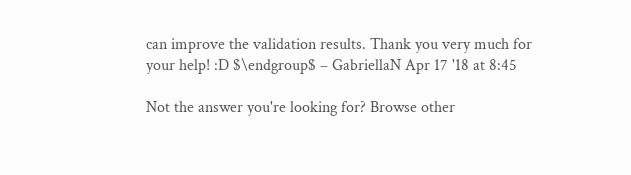can improve the validation results. Thank you very much for your help! :D $\endgroup$ – GabriellaN Apr 17 '18 at 8:45

Not the answer you're looking for? Browse other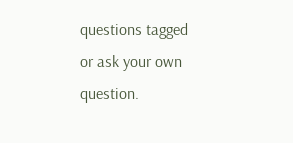questions tagged or ask your own question.